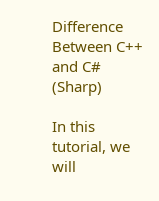Difference Between C++ and C# (Sharp)

In this tutorial, we will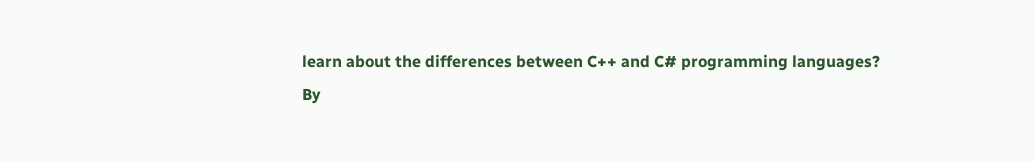learn about the differences between C++ and C# programming languages?
By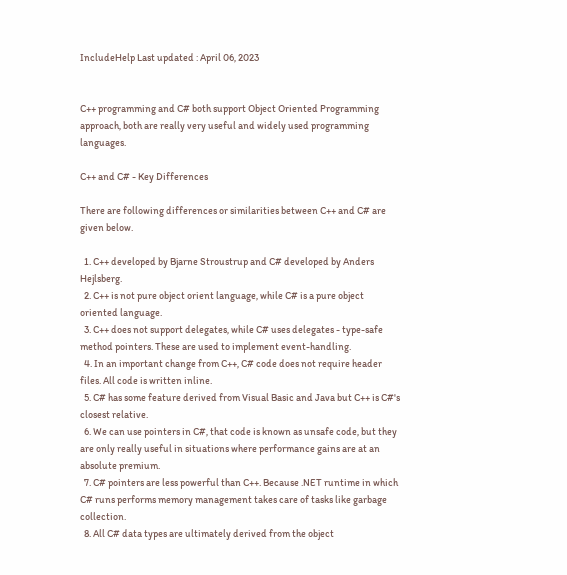IncludeHelp Last updated : April 06, 2023


C++ programming and C# both support Object Oriented Programming approach, both are really very useful and widely used programming languages.

C++ and C# - Key Differences

There are following differences or similarities between C++ and C# are given below.

  1. C++ developed by Bjarne Stroustrup and C# developed by Anders Hejlsberg.
  2. C++ is not pure object orient language, while C# is a pure object oriented language.
  3. C++ does not support delegates, while C# uses delegates - type-safe method pointers. These are used to implement event-handling.
  4. In an important change from C++, C# code does not require header files. All code is written inline.
  5. C# has some feature derived from Visual Basic and Java but C++ is C#'s closest relative.
  6. We can use pointers in C#, that code is known as unsafe code, but they are only really useful in situations where performance gains are at an absolute premium.
  7. C# pointers are less powerful than C++. Because .NET runtime in which C# runs performs memory management takes care of tasks like garbage collection.
  8. All C# data types are ultimately derived from the object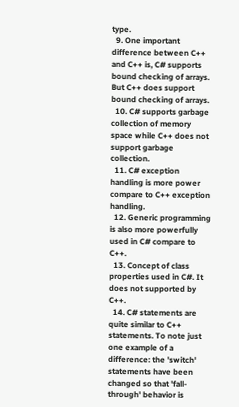type.
  9. One important difference between C++ and C++ is, C# supports bound checking of arrays. But C++ does support bound checking of arrays.
  10. C# supports garbage collection of memory space while C++ does not support garbage collection.
  11. C# exception handling is more power compare to C++ exception handling.
  12. Generic programming is also more powerfully used in C# compare to C++.
  13. Concept of class properties used in C#. It does not supported by C++.
  14. C# statements are quite similar to C++ statements. To note just one example of a difference: the 'switch' statements have been changed so that 'fall-through' behavior is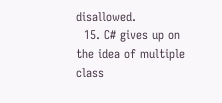disallowed.
  15. C# gives up on the idea of multiple class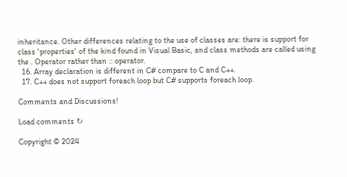inheritance. Other differences relating to the use of classes are: there is support for class 'properties' of the kind found in Visual Basic, and class methods are called using the . Operator rather than :: operator.
  16. Array declaration is different in C# compare to C and C++.
  17. C++ does not support foreach loop but C# supports foreach loop.

Comments and Discussions!

Load comments ↻

Copyright © 2024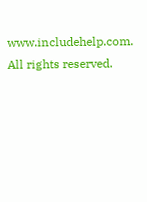www.includehelp.com. All rights reserved.